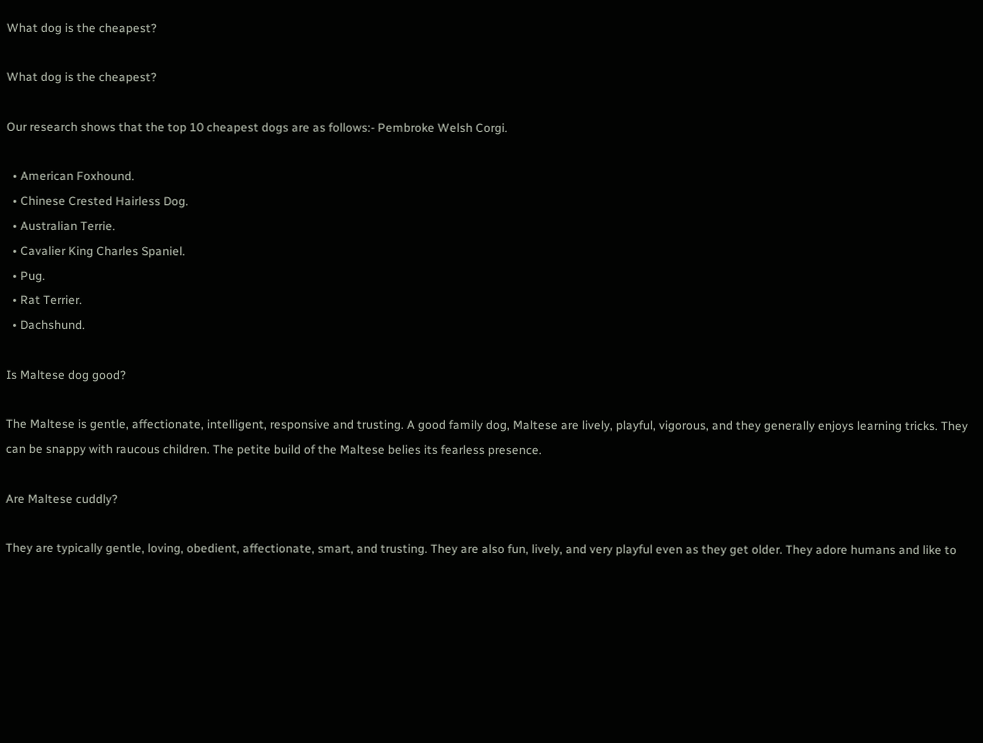What dog is the cheapest?

What dog is the cheapest?

Our research shows that the top 10 cheapest dogs are as follows:- Pembroke Welsh Corgi.

  • American Foxhound.
  • Chinese Crested Hairless Dog.
  • Australian Terrie.
  • Cavalier King Charles Spaniel.
  • Pug.
  • Rat Terrier.
  • Dachshund.

Is Maltese dog good?

The Maltese is gentle, affectionate, intelligent, responsive and trusting. A good family dog, Maltese are lively, playful, vigorous, and they generally enjoys learning tricks. They can be snappy with raucous children. The petite build of the Maltese belies its fearless presence.

Are Maltese cuddly?

They are typically gentle, loving, obedient, affectionate, smart, and trusting. They are also fun, lively, and very playful even as they get older. They adore humans and like to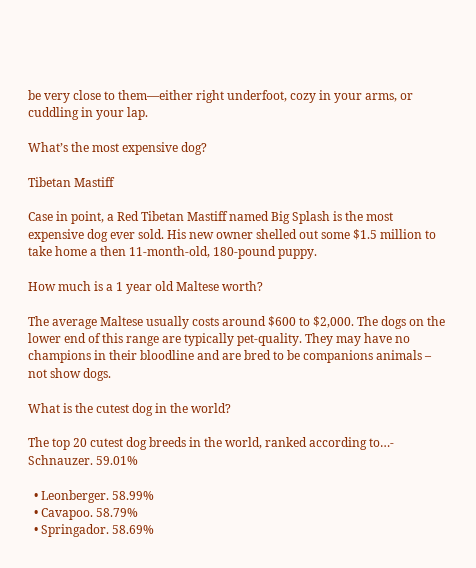be very close to them—either right underfoot, cozy in your arms, or cuddling in your lap.

What’s the most expensive dog?

Tibetan Mastiff

Case in point, a Red Tibetan Mastiff named Big Splash is the most expensive dog ever sold. His new owner shelled out some $1.5 million to take home a then 11-month-old, 180-pound puppy.

How much is a 1 year old Maltese worth?

The average Maltese usually costs around $600 to $2,000. The dogs on the lower end of this range are typically pet-quality. They may have no champions in their bloodline and are bred to be companions animals – not show dogs.

What is the cutest dog in the world?

The top 20 cutest dog breeds in the world, ranked according to…- Schnauzer. 59.01%

  • Leonberger. 58.99%
  • Cavapoo. 58.79%
  • Springador. 58.69%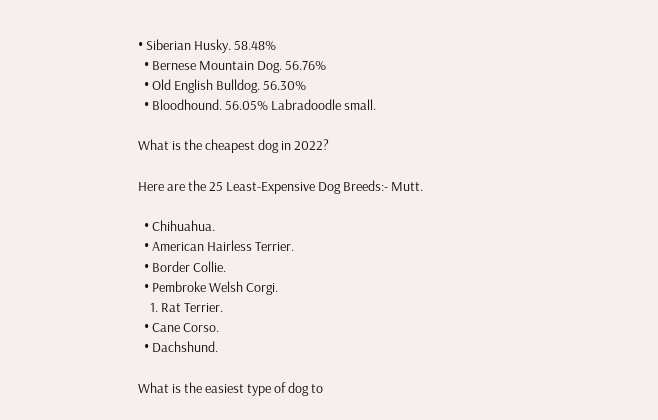• Siberian Husky. 58.48%
  • Bernese Mountain Dog. 56.76%
  • Old English Bulldog. 56.30%
  • Bloodhound. 56.05% Labradoodle small.

What is the cheapest dog in 2022?

Here are the 25 Least-Expensive Dog Breeds:- Mutt.

  • Chihuahua.
  • American Hairless Terrier.
  • Border Collie.
  • Pembroke Welsh Corgi.
    1. Rat Terrier.
  • Cane Corso.
  • Dachshund.

What is the easiest type of dog to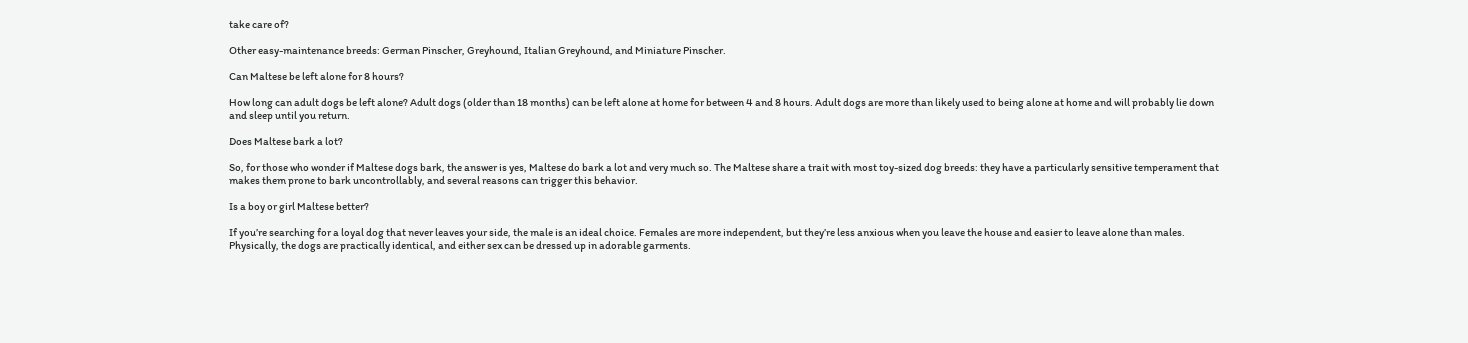take care of?

Other easy-maintenance breeds: German Pinscher, Greyhound, Italian Greyhound, and Miniature Pinscher.

Can Maltese be left alone for 8 hours?

How long can adult dogs be left alone? Adult dogs (older than 18 months) can be left alone at home for between 4 and 8 hours. Adult dogs are more than likely used to being alone at home and will probably lie down and sleep until you return.

Does Maltese bark a lot?

So, for those who wonder if Maltese dogs bark, the answer is yes, Maltese do bark a lot and very much so. The Maltese share a trait with most toy-sized dog breeds: they have a particularly sensitive temperament that makes them prone to bark uncontrollably, and several reasons can trigger this behavior.

Is a boy or girl Maltese better?

If you’re searching for a loyal dog that never leaves your side, the male is an ideal choice. Females are more independent, but they’re less anxious when you leave the house and easier to leave alone than males. Physically, the dogs are practically identical, and either sex can be dressed up in adorable garments.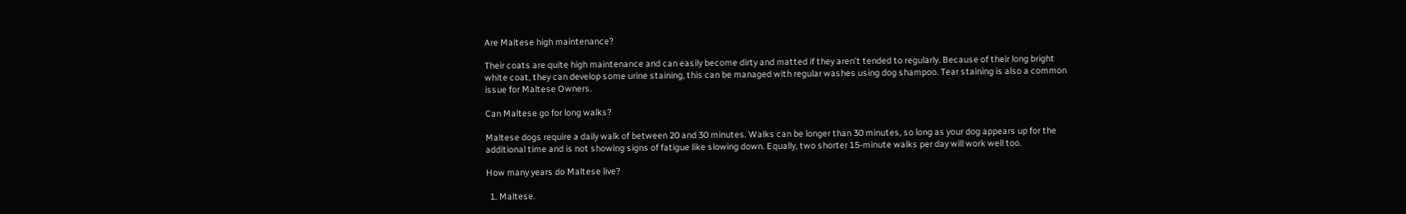Are Maltese high maintenance?

Their coats are quite high maintenance and can easily become dirty and matted if they aren’t tended to regularly. Because of their long bright white coat, they can develop some urine staining, this can be managed with regular washes using dog shampoo. Tear staining is also a common issue for Maltese Owners.

Can Maltese go for long walks?

Maltese dogs require a daily walk of between 20 and 30 minutes. Walks can be longer than 30 minutes, so long as your dog appears up for the additional time and is not showing signs of fatigue like slowing down. Equally, two shorter 15-minute walks per day will work well too.

How many years do Maltese live?

  1. Maltese.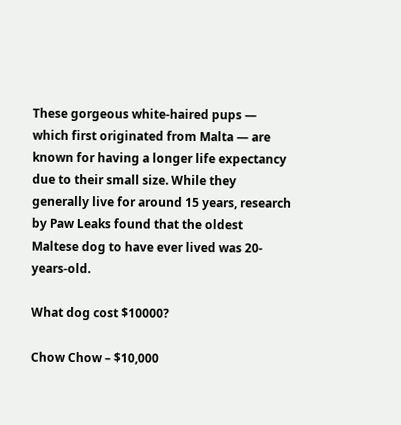These gorgeous white-haired pups — which first originated from Malta — are known for having a longer life expectancy due to their small size. While they generally live for around 15 years, research by Paw Leaks found that the oldest Maltese dog to have ever lived was 20-years-old.

What dog cost $10000?

Chow Chow – $10,000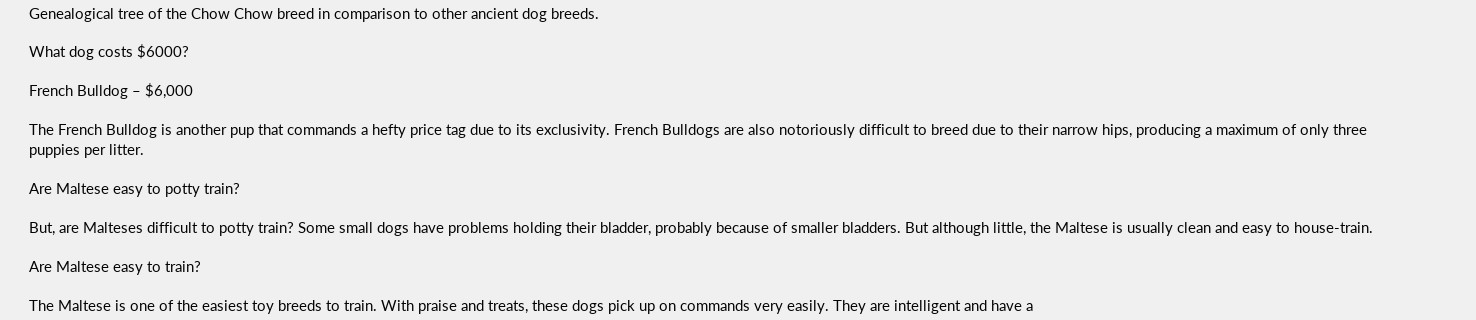Genealogical tree of the Chow Chow breed in comparison to other ancient dog breeds.

What dog costs $6000?

French Bulldog – $6,000

The French Bulldog is another pup that commands a hefty price tag due to its exclusivity. French Bulldogs are also notoriously difficult to breed due to their narrow hips, producing a maximum of only three puppies per litter.

Are Maltese easy to potty train?

But, are Malteses difficult to potty train? Some small dogs have problems holding their bladder, probably because of smaller bladders. But although little, the Maltese is usually clean and easy to house-train.

Are Maltese easy to train?

The Maltese is one of the easiest toy breeds to train. With praise and treats, these dogs pick up on commands very easily. They are intelligent and have a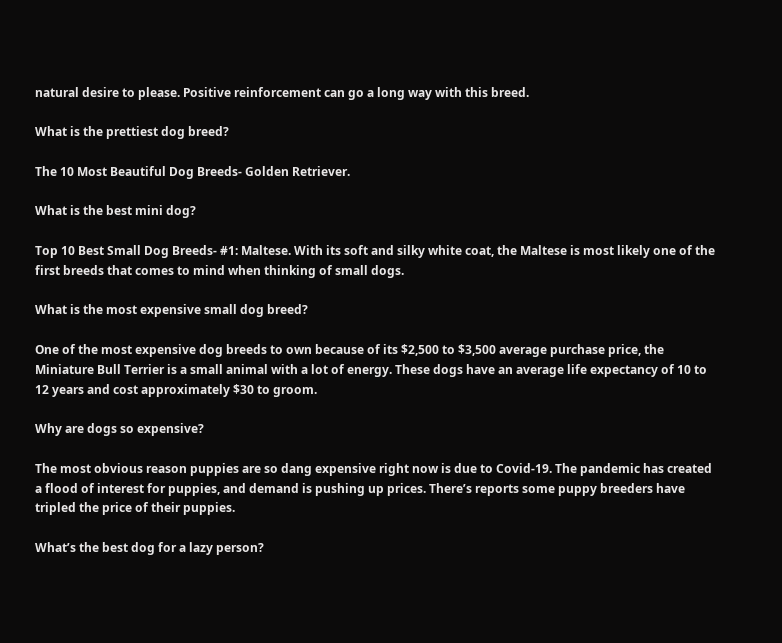natural desire to please. Positive reinforcement can go a long way with this breed.

What is the prettiest dog breed?

The 10 Most Beautiful Dog Breeds- Golden Retriever.

What is the best mini dog?

Top 10 Best Small Dog Breeds- #1: Maltese. With its soft and silky white coat, the Maltese is most likely one of the first breeds that comes to mind when thinking of small dogs.

What is the most expensive small dog breed?

One of the most expensive dog breeds to own because of its $2,500 to $3,500 average purchase price, the Miniature Bull Terrier is a small animal with a lot of energy. These dogs have an average life expectancy of 10 to 12 years and cost approximately $30 to groom.

Why are dogs so expensive?

The most obvious reason puppies are so dang expensive right now is due to Covid-19. The pandemic has created a flood of interest for puppies, and demand is pushing up prices. There’s reports some puppy breeders have tripled the price of their puppies.

What’s the best dog for a lazy person?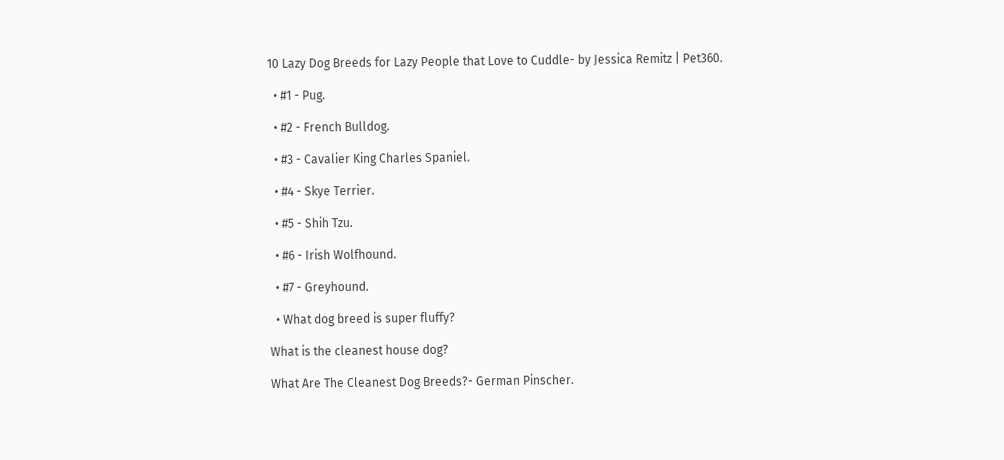10 Lazy Dog Breeds for Lazy People that Love to Cuddle- by Jessica Remitz | Pet360.

  • #1 - Pug.

  • #2 - French Bulldog.

  • #3 - Cavalier King Charles Spaniel.

  • #4 - Skye Terrier.

  • #5 - Shih Tzu.

  • #6 - Irish Wolfhound.

  • #7 - Greyhound.

  • What dog breed is super fluffy?

What is the cleanest house dog?

What Are The Cleanest Dog Breeds?- German Pinscher.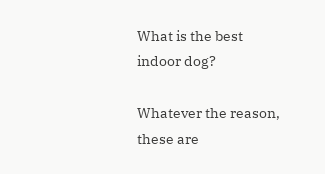What is the best indoor dog?

Whatever the reason, these are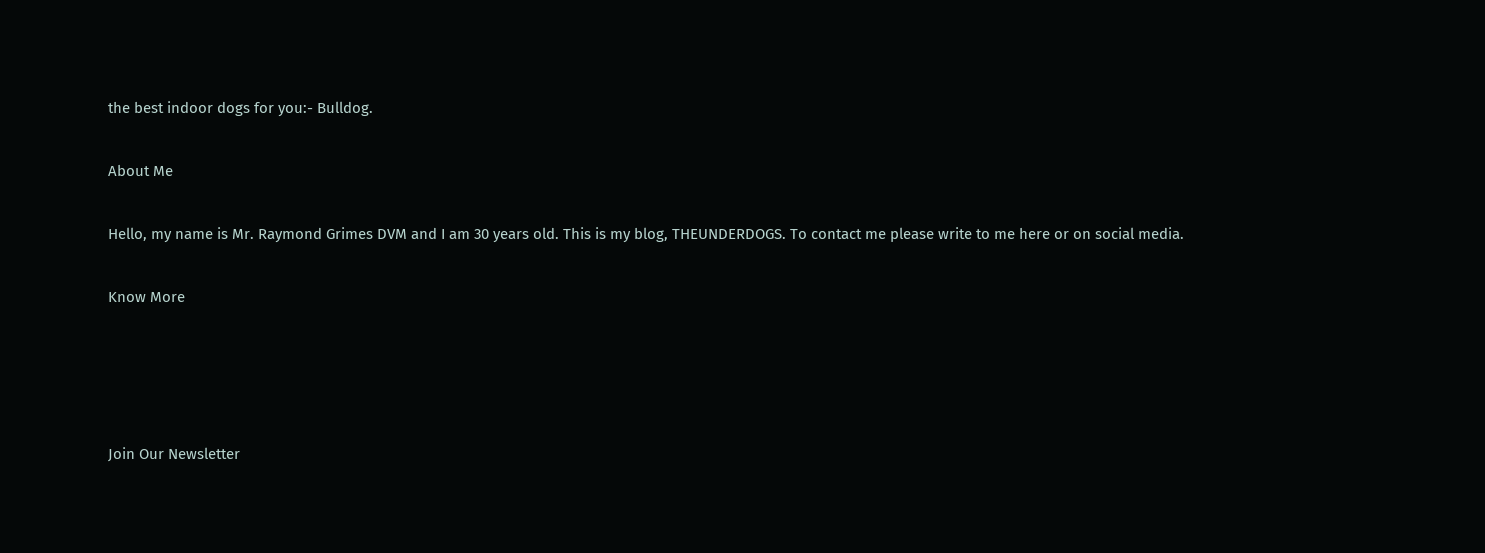the best indoor dogs for you:- Bulldog.

About Me

Hello, my name is Mr. Raymond Grimes DVM and I am 30 years old. This is my blog, THEUNDERDOGS. To contact me please write to me here or on social media.

Know More




Join Our Newsletter